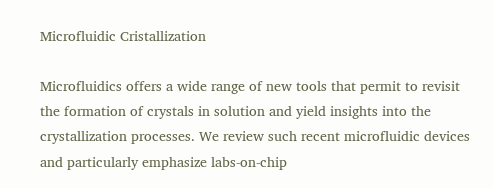Microfluidic Cristallization

Microfluidics offers a wide range of new tools that permit to revisit the formation of crystals in solution and yield insights into the crystallization processes. We review such recent microfluidic devices and particularly emphasize labs-on-chip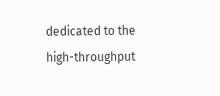dedicated to the high-throughput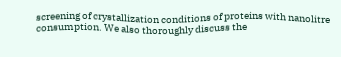screening of crystallization conditions of proteins with nanolitre consumption. We also thoroughly discuss the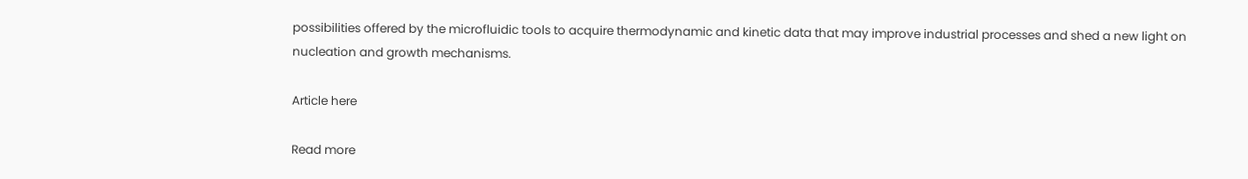possibilities offered by the microfluidic tools to acquire thermodynamic and kinetic data that may improve industrial processes and shed a new light on nucleation and growth mechanisms.

Article here

Read more